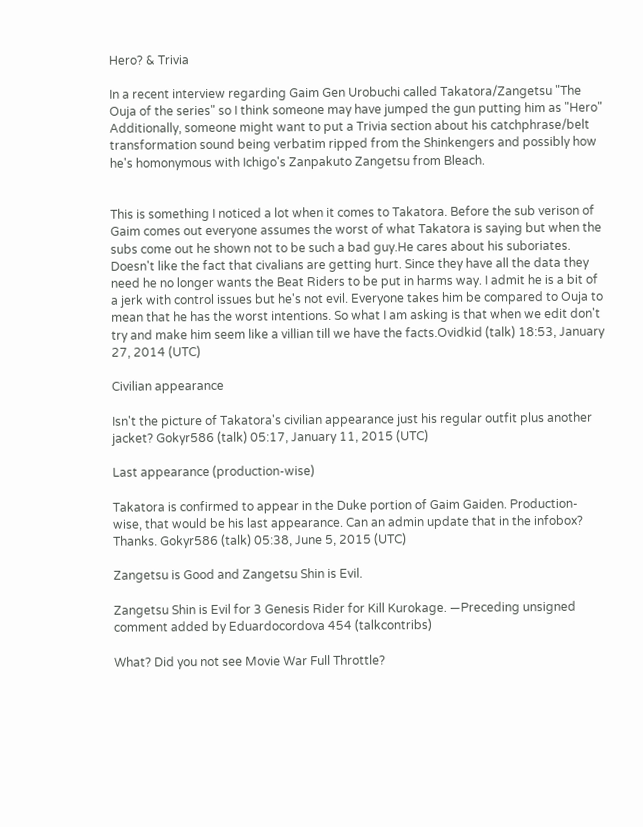Hero? & Trivia

In a recent interview regarding Gaim Gen Urobuchi called Takatora/Zangetsu "The Ouja of the series" so I think someone may have jumped the gun putting him as "Hero" Additionally, someone might want to put a Trivia section about his catchphrase/belt transformation sound being verbatim ripped from the Shinkengers and possibly how he's homonymous with Ichigo's Zanpakuto Zangetsu from Bleach.


This is something I noticed a lot when it comes to Takatora. Before the sub verison of Gaim comes out everyone assumes the worst of what Takatora is saying but when the subs come out he shown not to be such a bad guy.He cares about his suboriates. Doesn't like the fact that civalians are getting hurt. Since they have all the data they need he no longer wants the Beat Riders to be put in harms way. I admit he is a bit of a jerk with control issues but he's not evil. Everyone takes him be compared to Ouja to mean that he has the worst intentions. So what I am asking is that when we edit don't try and make him seem like a villian till we have the facts.Ovidkid (talk) 18:53, January 27, 2014 (UTC)

Civilian appearance

Isn't the picture of Takatora's civilian appearance just his regular outfit plus another jacket? Gokyr586 (talk) 05:17, January 11, 2015 (UTC)

Last appearance (production-wise)

Takatora is confirmed to appear in the Duke portion of Gaim Gaiden. Production-wise, that would be his last appearance. Can an admin update that in the infobox? Thanks. Gokyr586 (talk) 05:38, June 5, 2015 (UTC)

Zangetsu is Good and Zangetsu Shin is Evil.

Zangetsu Shin is Evil for 3 Genesis Rider for Kill Kurokage. —Preceding unsigned comment added by Eduardocordova 454 (talkcontribs)

What? Did you not see Movie War Full Throttle?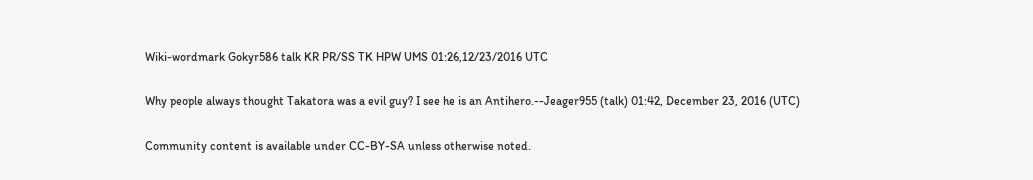Wiki-wordmark Gokyr586 talk KR PR/SS TK HPW UMS 01:26,12/23/2016 UTC

Why people always thought Takatora was a evil guy? I see he is an Antihero.--Jeager955 (talk) 01:42, December 23, 2016 (UTC)

Community content is available under CC-BY-SA unless otherwise noted.